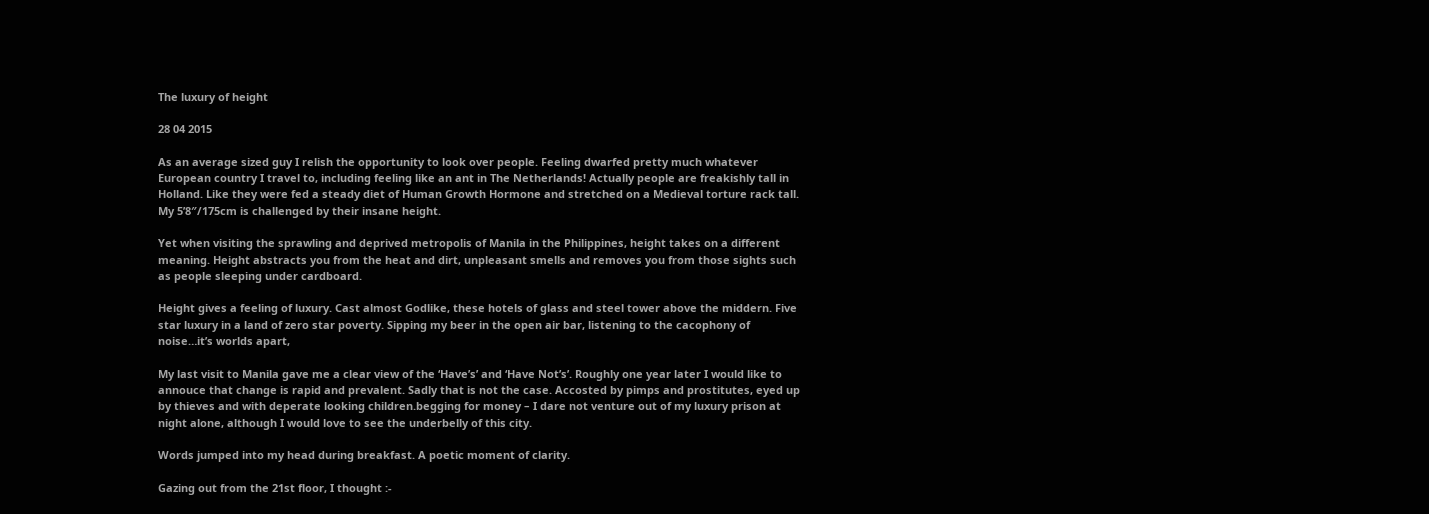The luxury of height

28 04 2015

As an average sized guy I relish the opportunity to look over people. Feeling dwarfed pretty much whatever European country I travel to, including feeling like an ant in The Netherlands! Actually people are freakishly tall in Holland. Like they were fed a steady diet of Human Growth Hormone and stretched on a Medieval torture rack tall. My 5’8″/175cm is challenged by their insane height.

Yet when visiting the sprawling and deprived metropolis of Manila in the Philippines, height takes on a different meaning. Height abstracts you from the heat and dirt, unpleasant smells and removes you from those sights such as people sleeping under cardboard.

Height gives a feeling of luxury. Cast almost Godlike, these hotels of glass and steel tower above the middern. Five star luxury in a land of zero star poverty. Sipping my beer in the open air bar, listening to the cacophony of noise…it’s worlds apart,

My last visit to Manila gave me a clear view of the ‘Have’s’ and ‘Have Not’s’. Roughly one year later I would like to annouce that change is rapid and prevalent. Sadly that is not the case. Accosted by pimps and prostitutes, eyed up by thieves and with deperate looking children.begging for money – I dare not venture out of my luxury prison at night alone, although I would love to see the underbelly of this city.

Words jumped into my head during breakfast. A poetic moment of clarity.

Gazing out from the 21st floor, I thought :-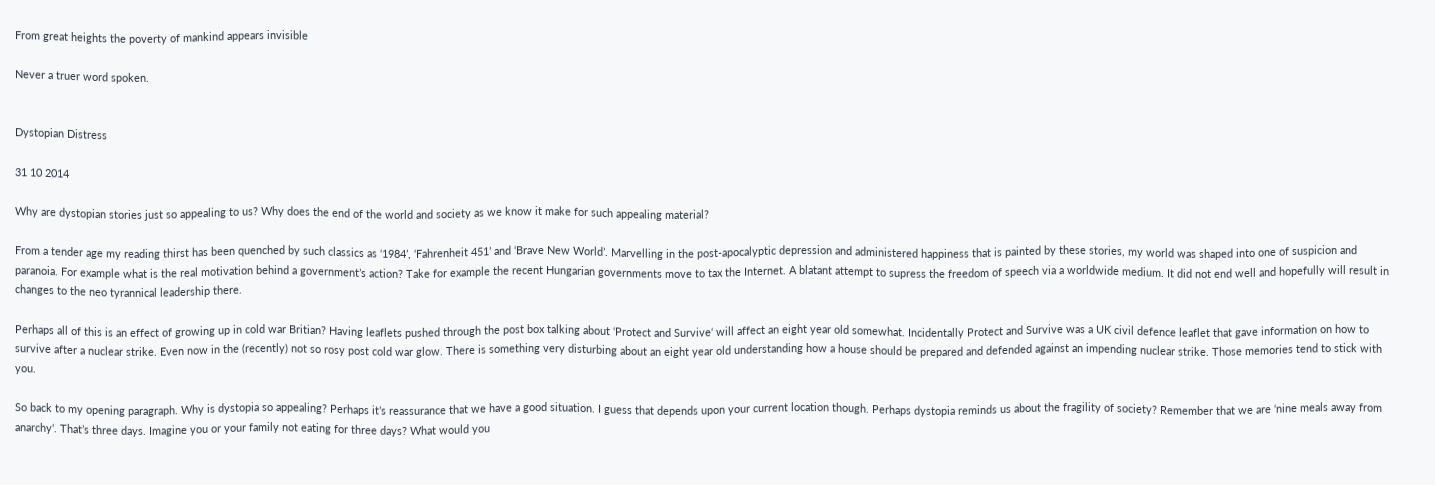From great heights the poverty of mankind appears invisible

Never a truer word spoken.


Dystopian Distress

31 10 2014

Why are dystopian stories just so appealing to us? Why does the end of the world and society as we know it make for such appealing material?

From a tender age my reading thirst has been quenched by such classics as ‘1984’, ‘Fahrenheit 451’ and ‘Brave New World’. Marvelling in the post-apocalyptic depression and administered happiness that is painted by these stories, my world was shaped into one of suspicion and paranoia. For example what is the real motivation behind a government’s action? Take for example the recent Hungarian governments move to tax the Internet. A blatant attempt to supress the freedom of speech via a worldwide medium. It did not end well and hopefully will result in changes to the neo tyrannical leadership there.

Perhaps all of this is an effect of growing up in cold war Britian? Having leaflets pushed through the post box talking about ‘Protect and Survive‘ will affect an eight year old somewhat. Incidentally Protect and Survive was a UK civil defence leaflet that gave information on how to survive after a nuclear strike. Even now in the (recently) not so rosy post cold war glow. There is something very disturbing about an eight year old understanding how a house should be prepared and defended against an impending nuclear strike. Those memories tend to stick with you.

So back to my opening paragraph. Why is dystopia so appealing? Perhaps it’s reassurance that we have a good situation. I guess that depends upon your current location though. Perhaps dystopia reminds us about the fragility of society? Remember that we are ‘nine meals away from anarchy‘. That’s three days. Imagine you or your family not eating for three days? What would you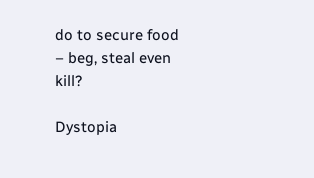do to secure food – beg, steal even kill?

Dystopia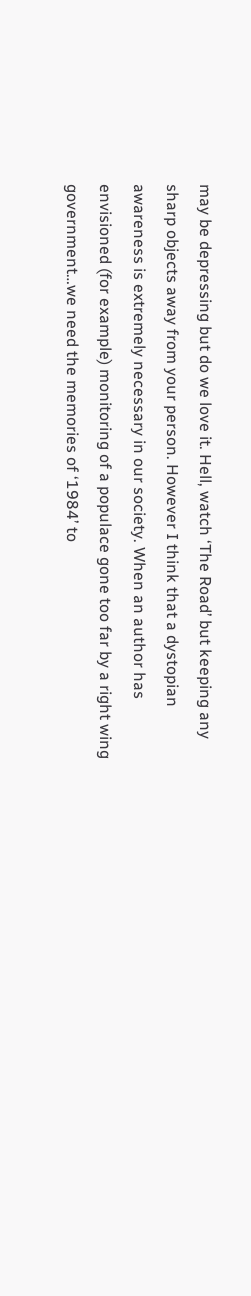may be depressing but do we love it. Hell, watch ‘The Road’ but keeping any sharp objects away from your person. However I think that a dystopian awareness is extremely necessary in our society. When an author has envisioned (for example) monitoring of a populace gone too far by a right wing government…we need the memories of ‘1984’ to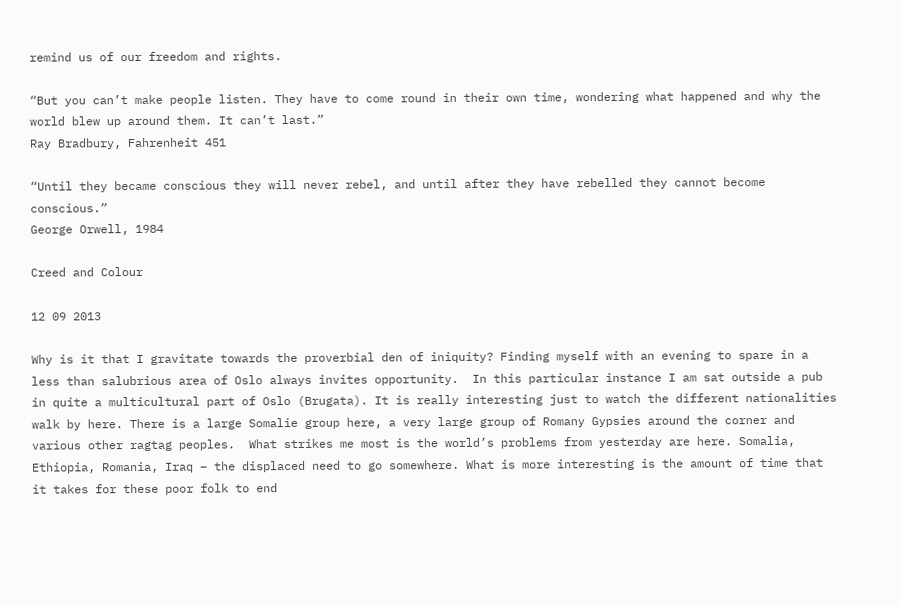remind us of our freedom and rights.

“But you can’t make people listen. They have to come round in their own time, wondering what happened and why the world blew up around them. It can’t last.”
Ray Bradbury, Fahrenheit 451

“Until they became conscious they will never rebel, and until after they have rebelled they cannot become conscious.”
George Orwell, 1984

Creed and Colour

12 09 2013

Why is it that I gravitate towards the proverbial den of iniquity? Finding myself with an evening to spare in a less than salubrious area of Oslo always invites opportunity.  In this particular instance I am sat outside a pub in quite a multicultural part of Oslo (Brugata). It is really interesting just to watch the different nationalities walk by here. There is a large Somalie group here, a very large group of Romany Gypsies around the corner and various other ragtag peoples.  What strikes me most is the world’s problems from yesterday are here. Somalia, Ethiopia, Romania, Iraq – the displaced need to go somewhere. What is more interesting is the amount of time that it takes for these poor folk to end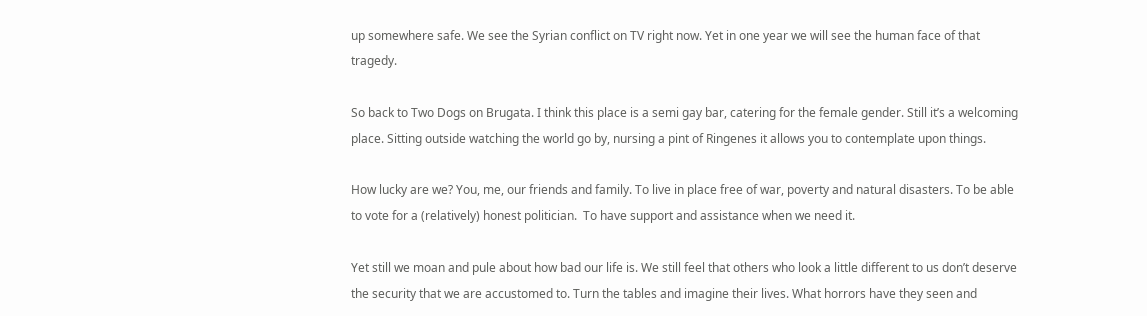up somewhere safe. We see the Syrian conflict on TV right now. Yet in one year we will see the human face of that tragedy.

So back to Two Dogs on Brugata. I think this place is a semi gay bar, catering for the female gender. Still it’s a welcoming place. Sitting outside watching the world go by, nursing a pint of Ringenes it allows you to contemplate upon things.

How lucky are we? You, me, our friends and family. To live in place free of war, poverty and natural disasters. To be able to vote for a (relatively) honest politician.  To have support and assistance when we need it.

Yet still we moan and pule about how bad our life is. We still feel that others who look a little different to us don’t deserve the security that we are accustomed to. Turn the tables and imagine their lives. What horrors have they seen and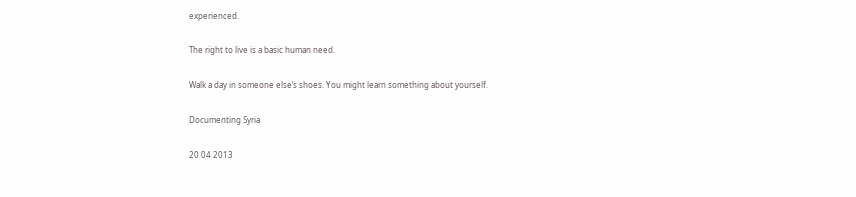experienced.

The right to live is a basic human need.

Walk a day in someone else’s shoes. You might learn something about yourself.

Documenting Syria

20 04 2013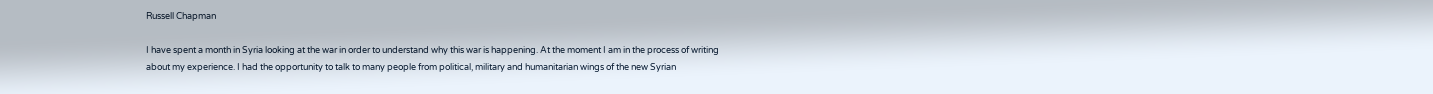Russell Chapman

I have spent a month in Syria looking at the war in order to understand why this war is happening. At the moment I am in the process of writing about my experience. I had the opportunity to talk to many people from political, military and humanitarian wings of the new Syrian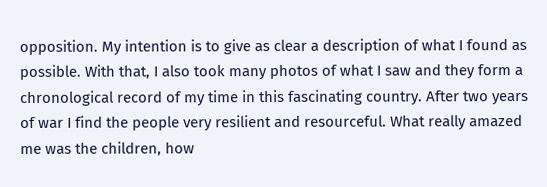opposition. My intention is to give as clear a description of what I found as possible. With that, I also took many photos of what I saw and they form a chronological record of my time in this fascinating country. After two years of war I find the people very resilient and resourceful. What really amazed me was the children, how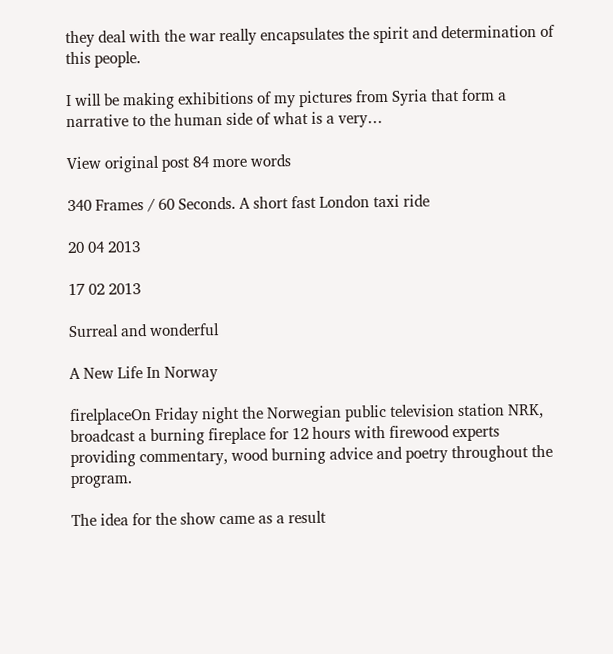they deal with the war really encapsulates the spirit and determination of this people.

I will be making exhibitions of my pictures from Syria that form a narrative to the human side of what is a very…

View original post 84 more words

340 Frames / 60 Seconds. A short fast London taxi ride

20 04 2013

17 02 2013

Surreal and wonderful

A New Life In Norway

firelplaceOn Friday night the Norwegian public television station NRK, broadcast a burning fireplace for 12 hours with firewood experts providing commentary, wood burning advice and poetry throughout the program.

The idea for the show came as a result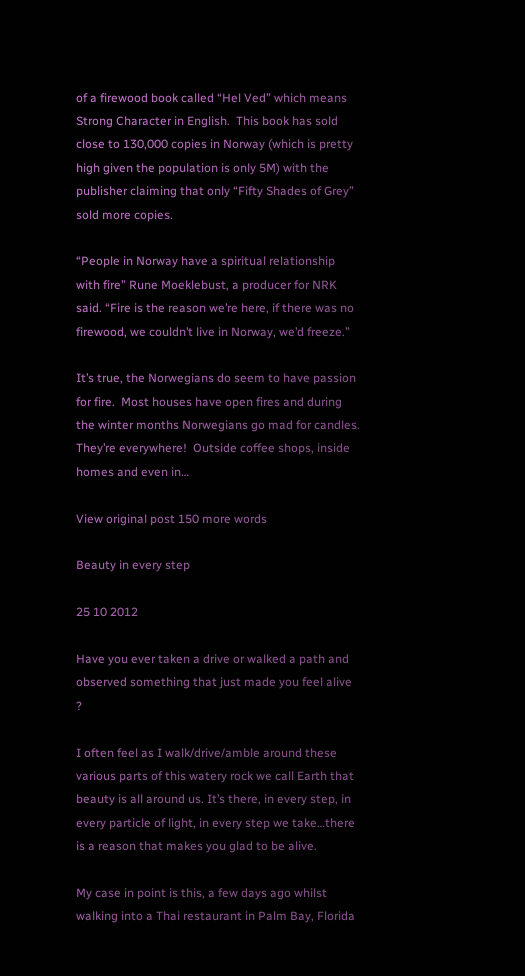of a firewood book called “Hel Ved” which means Strong Character in English.  This book has sold close to 130,000 copies in Norway (which is pretty high given the population is only 5M) with the publisher claiming that only “Fifty Shades of Grey” sold more copies.

“People in Norway have a spiritual relationship with fire” Rune Moeklebust, a producer for NRK said. “Fire is the reason we’re here, if there was no firewood, we couldn’t live in Norway, we’d freeze.”

It’s true, the Norwegians do seem to have passion for fire.  Most houses have open fires and during the winter months Norwegians go mad for candles.  They’re everywhere!  Outside coffee shops, inside homes and even in…

View original post 150 more words

Beauty in every step

25 10 2012

Have you ever taken a drive or walked a path and observed something that just made you feel alive ?

I often feel as I walk/drive/amble around these various parts of this watery rock we call Earth that beauty is all around us. It’s there, in every step, in every particle of light, in every step we take…there is a reason that makes you glad to be alive.

My case in point is this, a few days ago whilst walking into a Thai restaurant in Palm Bay, Florida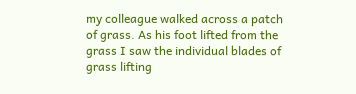my colleague walked across a patch of grass. As his foot lifted from the grass I saw the individual blades of grass lifting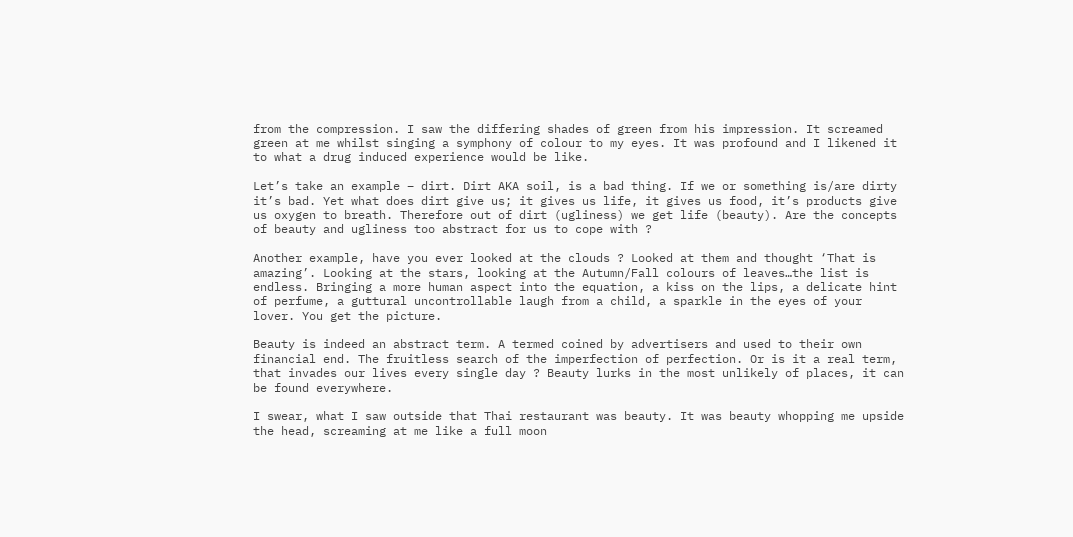from the compression. I saw the differing shades of green from his impression. It screamed green at me whilst singing a symphony of colour to my eyes. It was profound and I likened it to what a drug induced experience would be like.

Let’s take an example – dirt. Dirt AKA soil, is a bad thing. If we or something is/are dirty it’s bad. Yet what does dirt give us; it gives us life, it gives us food, it’s products give us oxygen to breath. Therefore out of dirt (ugliness) we get life (beauty). Are the concepts of beauty and ugliness too abstract for us to cope with ?

Another example, have you ever looked at the clouds ? Looked at them and thought ‘That is amazing’. Looking at the stars, looking at the Autumn/Fall colours of leaves…the list is endless. Bringing a more human aspect into the equation, a kiss on the lips, a delicate hint of perfume, a guttural uncontrollable laugh from a child, a sparkle in the eyes of your lover. You get the picture.

Beauty is indeed an abstract term. A termed coined by advertisers and used to their own financial end. The fruitless search of the imperfection of perfection. Or is it a real term, that invades our lives every single day ? Beauty lurks in the most unlikely of places, it can be found everywhere.

I swear, what I saw outside that Thai restaurant was beauty. It was beauty whopping me upside the head, screaming at me like a full moon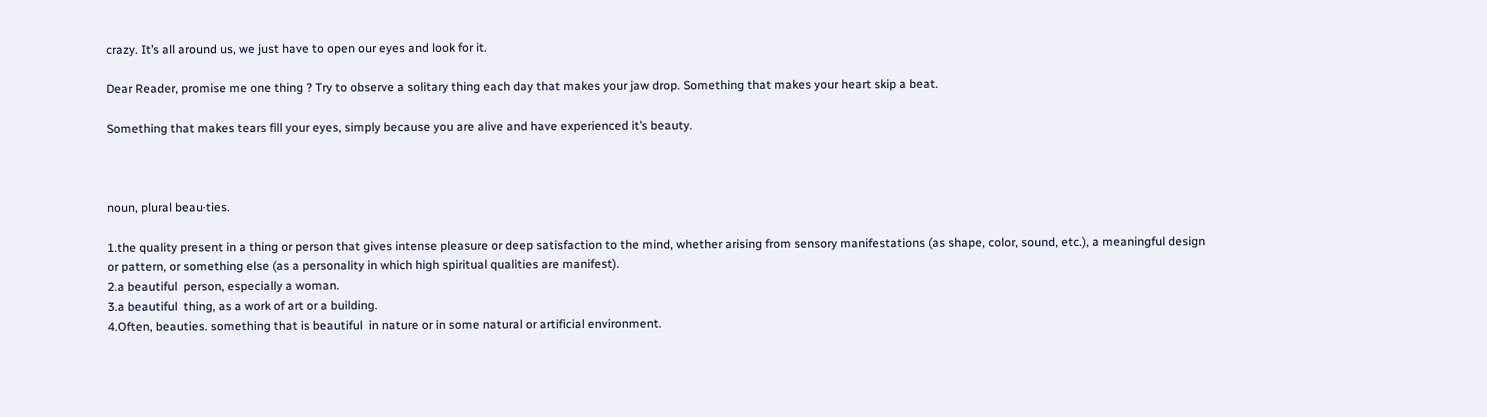crazy. It’s all around us, we just have to open our eyes and look for it.

Dear Reader, promise me one thing ? Try to observe a solitary thing each day that makes your jaw drop. Something that makes your heart skip a beat.

Something that makes tears fill your eyes, simply because you are alive and have experienced it’s beauty.



noun, plural beau·ties.

1.the quality present in a thing or person that gives intense pleasure or deep satisfaction to the mind, whether arising from sensory manifestations (as shape, color, sound, etc.), a meaningful design or pattern, or something else (as a personality in which high spiritual qualities are manifest).
2.a beautiful  person, especially a woman.
3.a beautiful  thing, as a work of art or a building.
4.Often, beauties. something that is beautiful  in nature or in some natural or artificial environment.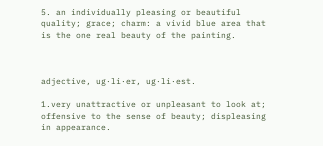5. an individually pleasing or beautiful  quality; grace; charm: a vivid blue area that is the one real beauty of the painting.



adjective, ug·li·er, ug·li·est.

1.very unattractive or unpleasant to look at; offensive to the sense of beauty; displeasing in appearance.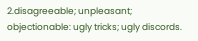2.disagreeable; unpleasant; objectionable: ugly tricks; ugly discords.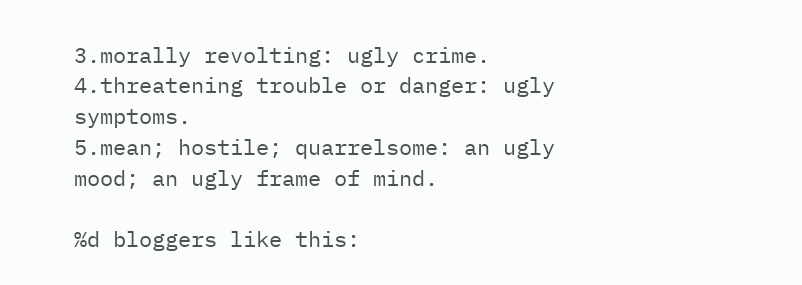3.morally revolting: ugly crime.
4.threatening trouble or danger: ugly symptoms.
5.mean; hostile; quarrelsome: an ugly mood; an ugly frame of mind.

%d bloggers like this: